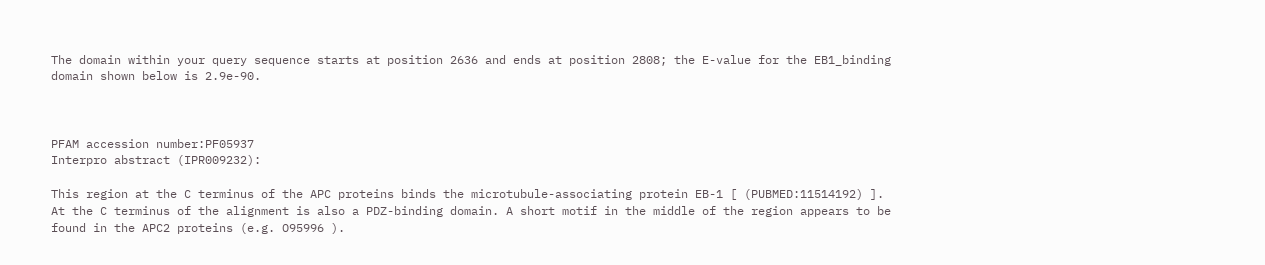The domain within your query sequence starts at position 2636 and ends at position 2808; the E-value for the EB1_binding domain shown below is 2.9e-90.



PFAM accession number:PF05937
Interpro abstract (IPR009232):

This region at the C terminus of the APC proteins binds the microtubule-associating protein EB-1 [ (PUBMED:11514192) ]. At the C terminus of the alignment is also a PDZ-binding domain. A short motif in the middle of the region appears to be found in the APC2 proteins (e.g. O95996 ).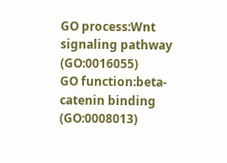GO process:Wnt signaling pathway (GO:0016055)
GO function:beta-catenin binding (GO:0008013)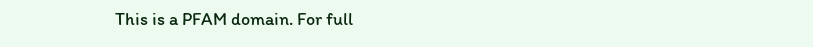This is a PFAM domain. For full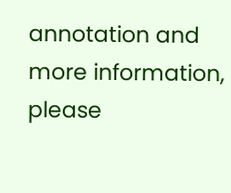annotation and more information, please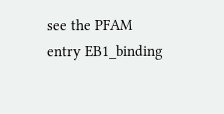see the PFAM entry EB1_binding